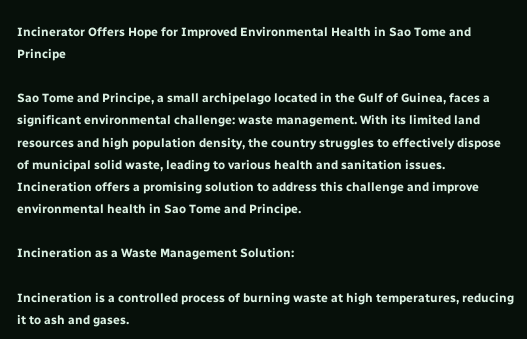Incinerator Offers Hope for Improved Environmental Health in Sao Tome and Principe

Sao Tome and Principe, a small archipelago located in the Gulf of Guinea, faces a significant environmental challenge: waste management. With its limited land resources and high population density, the country struggles to effectively dispose of municipal solid waste, leading to various health and sanitation issues. Incineration offers a promising solution to address this challenge and improve environmental health in Sao Tome and Principe.

Incineration as a Waste Management Solution:

Incineration is a controlled process of burning waste at high temperatures, reducing it to ash and gases.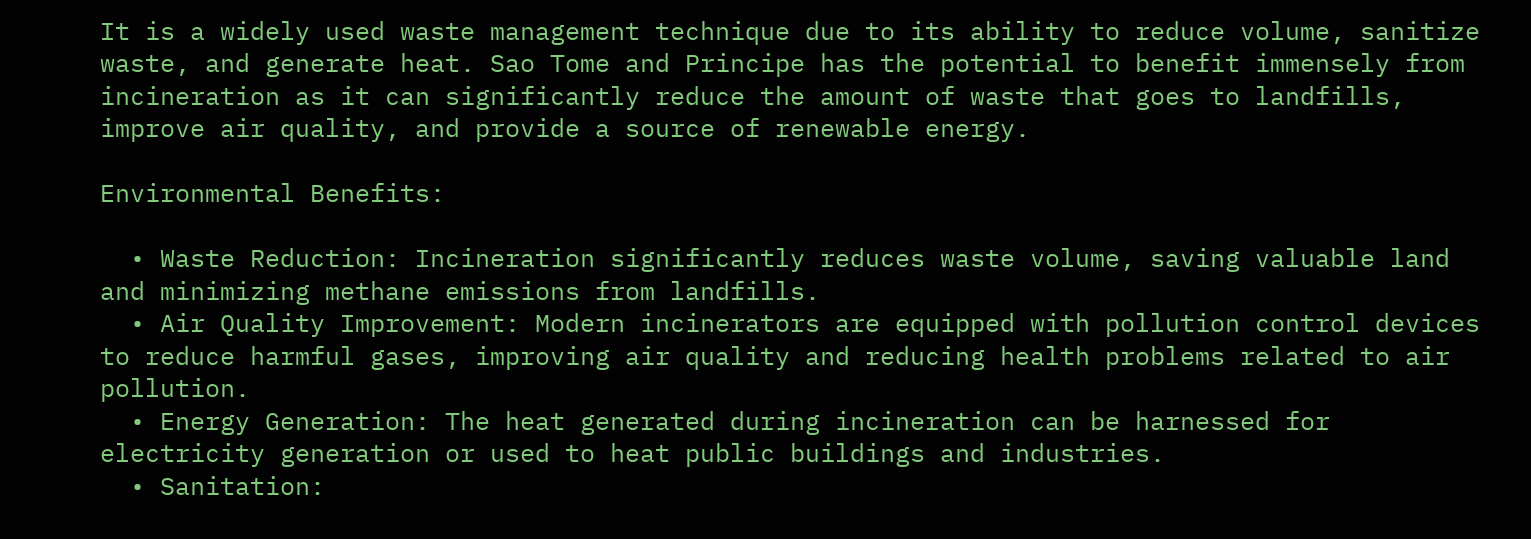It is a widely used waste management technique due to its ability to reduce volume, sanitize waste, and generate heat. Sao Tome and Principe has the potential to benefit immensely from incineration as it can significantly reduce the amount of waste that goes to landfills, improve air quality, and provide a source of renewable energy.

Environmental Benefits:

  • Waste Reduction: Incineration significantly reduces waste volume, saving valuable land and minimizing methane emissions from landfills.
  • Air Quality Improvement: Modern incinerators are equipped with pollution control devices to reduce harmful gases, improving air quality and reducing health problems related to air pollution.
  • Energy Generation: The heat generated during incineration can be harnessed for electricity generation or used to heat public buildings and industries.
  • Sanitation: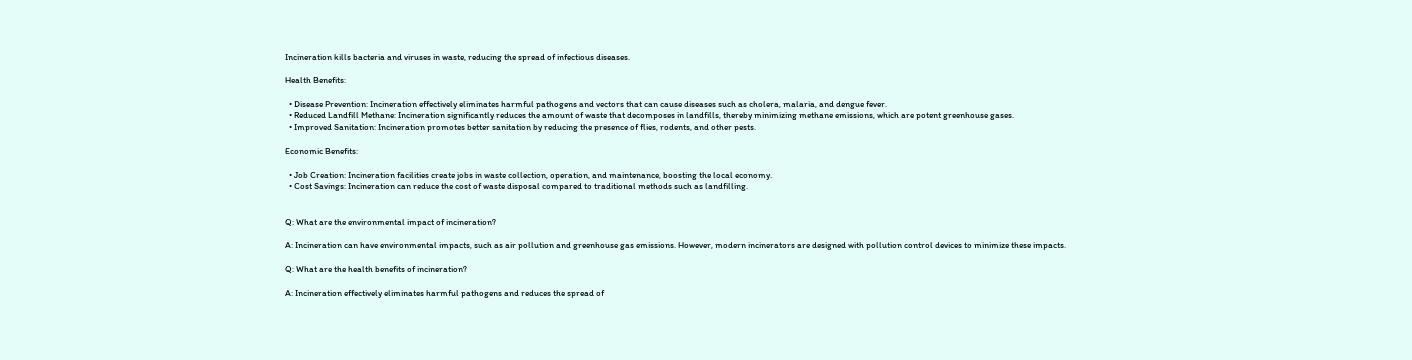Incineration kills bacteria and viruses in waste, reducing the spread of infectious diseases.

Health Benefits:

  • Disease Prevention: Incineration effectively eliminates harmful pathogens and vectors that can cause diseases such as cholera, malaria, and dengue fever.
  • Reduced Landfill Methane: Incineration significantly reduces the amount of waste that decomposes in landfills, thereby minimizing methane emissions, which are potent greenhouse gases.
  • Improved Sanitation: Incineration promotes better sanitation by reducing the presence of flies, rodents, and other pests.

Economic Benefits:

  • Job Creation: Incineration facilities create jobs in waste collection, operation, and maintenance, boosting the local economy.
  • Cost Savings: Incineration can reduce the cost of waste disposal compared to traditional methods such as landfilling.


Q: What are the environmental impact of incineration?

A: Incineration can have environmental impacts, such as air pollution and greenhouse gas emissions. However, modern incinerators are designed with pollution control devices to minimize these impacts.

Q: What are the health benefits of incineration?

A: Incineration effectively eliminates harmful pathogens and reduces the spread of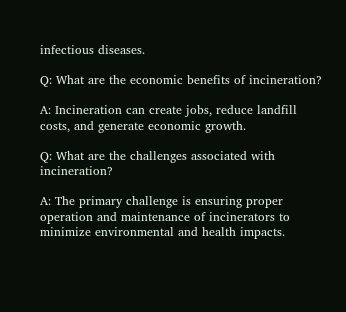infectious diseases.

Q: What are the economic benefits of incineration?

A: Incineration can create jobs, reduce landfill costs, and generate economic growth.

Q: What are the challenges associated with incineration?

A: The primary challenge is ensuring proper operation and maintenance of incinerators to minimize environmental and health impacts.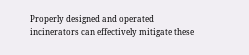Properly designed and operated incinerators can effectively mitigate these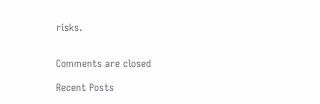risks.


Comments are closed

Recent Posts